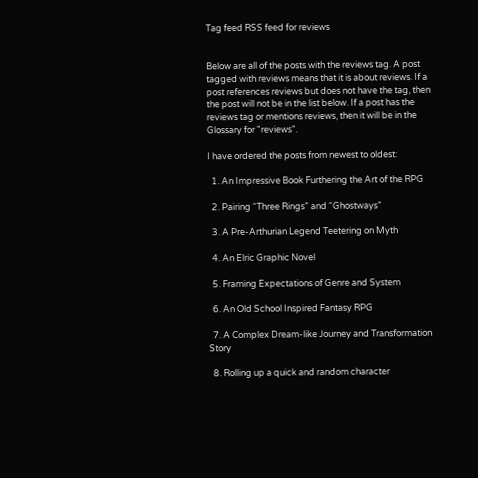Tag feed RSS feed for reviews


Below are all of the posts with the reviews tag. A post tagged with reviews means that it is about reviews. If a post references reviews but does not have the tag, then the post will not be in the list below. If a post has the reviews tag or mentions reviews, then it will be in the Glossary for "reviews".

I have ordered the posts from newest to oldest:

  1. An Impressive Book Furthering the Art of the RPG

  2. Pairing “Three Rings” and “Ghostways”

  3. A Pre-Arthurian Legend Teetering on Myth

  4. An Elric Graphic Novel

  5. Framing Expectations of Genre and System

  6. An Old School Inspired Fantasy RPG

  7. A Complex Dream-like Journey and Transformation Story

  8. Rolling up a quick and random character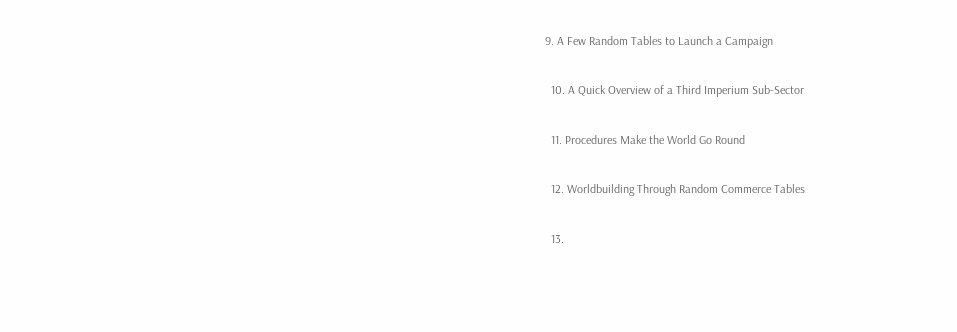9. A Few Random Tables to Launch a Campaign

  10. A Quick Overview of a Third Imperium Sub-Sector

  11. Procedures Make the World Go Round

  12. Worldbuilding Through Random Commerce Tables

  13.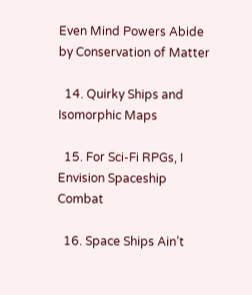Even Mind Powers Abide by Conservation of Matter

  14. Quirky Ships and Isomorphic Maps

  15. For Sci-Fi RPGs, I Envision Spaceship Combat

  16. Space Ships Ain’t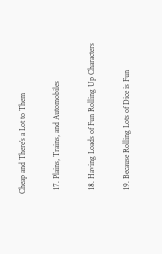Cheap and There’s a Lot to Them

  17. Plains, Trains, and Automobiles

  18. Having Loads of Fun Rolling Up Characters

  19. Because Rolling Lots of Dice is Fun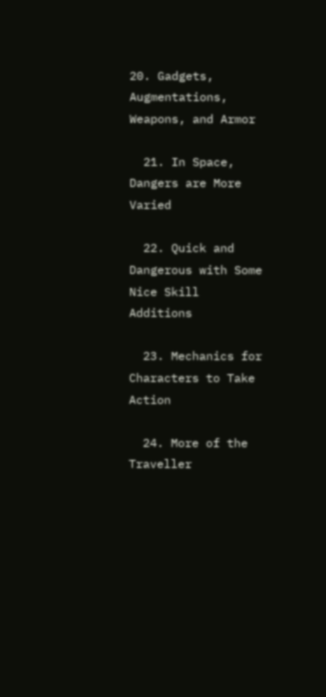20. Gadgets, Augmentations, Weapons, and Armor

  21. In Space, Dangers are More Varied

  22. Quick and Dangerous with Some Nice Skill Additions

  23. Mechanics for Characters to Take Action

  24. More of the Traveller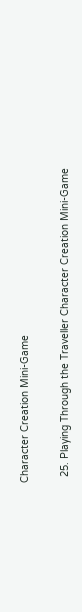Character Creation Mini-Game

  25. Playing Through the Traveller Character Creation Mini-Game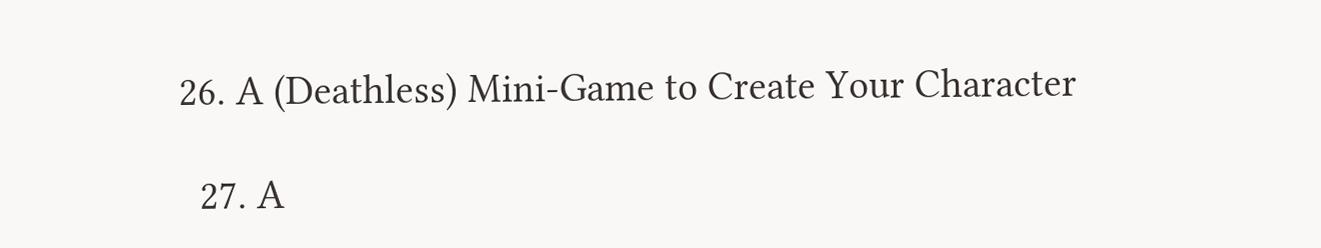26. A (Deathless) Mini-Game to Create Your Character

  27. A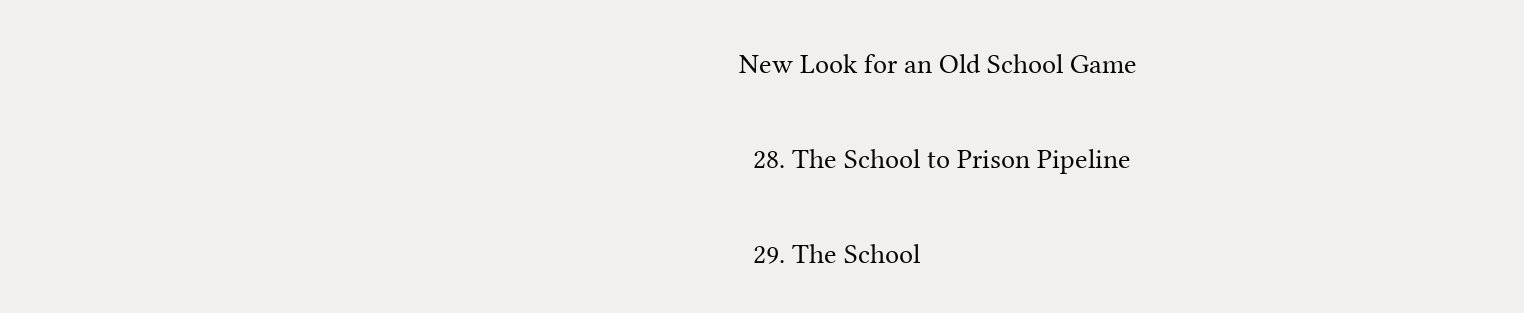New Look for an Old School Game

  28. The School to Prison Pipeline

  29. The School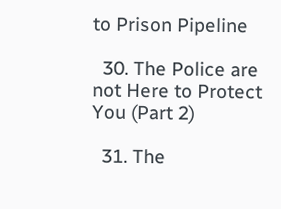to Prison Pipeline

  30. The Police are not Here to Protect You (Part 2)

  31. The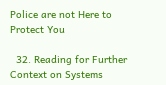Police are not Here to Protect You

  32. Reading for Further Context on Systems